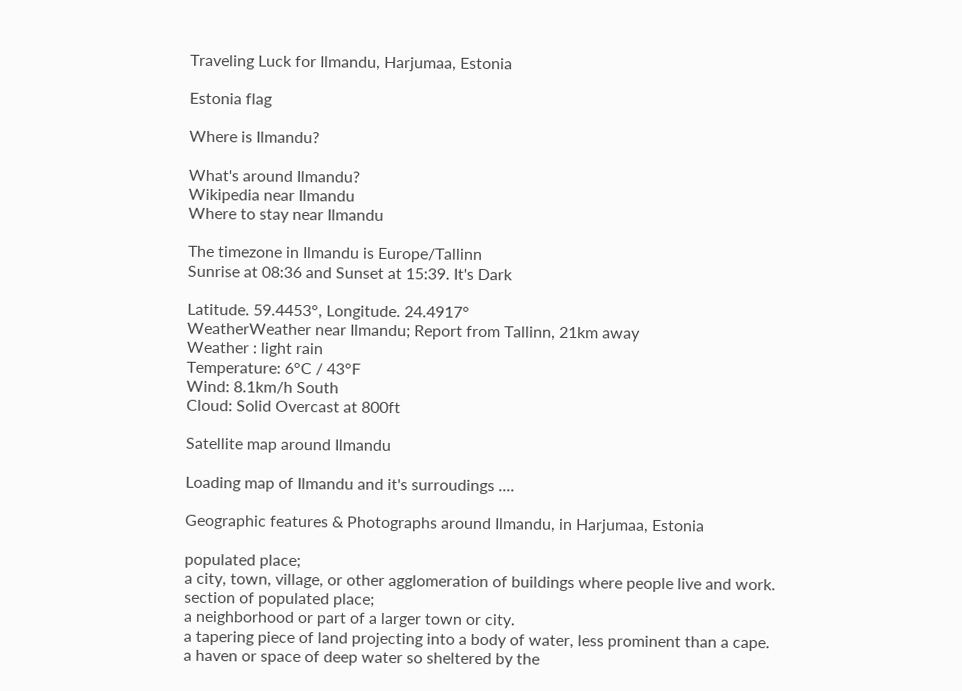Traveling Luck for Ilmandu, Harjumaa, Estonia

Estonia flag

Where is Ilmandu?

What's around Ilmandu?
Wikipedia near Ilmandu
Where to stay near Ilmandu

The timezone in Ilmandu is Europe/Tallinn
Sunrise at 08:36 and Sunset at 15:39. It's Dark

Latitude. 59.4453°, Longitude. 24.4917°
WeatherWeather near Ilmandu; Report from Tallinn, 21km away
Weather : light rain
Temperature: 6°C / 43°F
Wind: 8.1km/h South
Cloud: Solid Overcast at 800ft

Satellite map around Ilmandu

Loading map of Ilmandu and it's surroudings ....

Geographic features & Photographs around Ilmandu, in Harjumaa, Estonia

populated place;
a city, town, village, or other agglomeration of buildings where people live and work.
section of populated place;
a neighborhood or part of a larger town or city.
a tapering piece of land projecting into a body of water, less prominent than a cape.
a haven or space of deep water so sheltered by the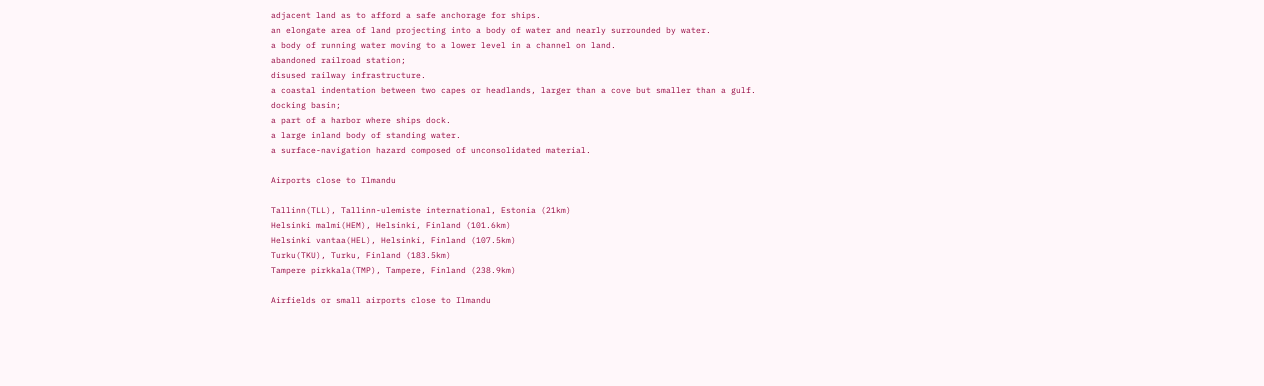adjacent land as to afford a safe anchorage for ships.
an elongate area of land projecting into a body of water and nearly surrounded by water.
a body of running water moving to a lower level in a channel on land.
abandoned railroad station;
disused railway infrastructure.
a coastal indentation between two capes or headlands, larger than a cove but smaller than a gulf.
docking basin;
a part of a harbor where ships dock.
a large inland body of standing water.
a surface-navigation hazard composed of unconsolidated material.

Airports close to Ilmandu

Tallinn(TLL), Tallinn-ulemiste international, Estonia (21km)
Helsinki malmi(HEM), Helsinki, Finland (101.6km)
Helsinki vantaa(HEL), Helsinki, Finland (107.5km)
Turku(TKU), Turku, Finland (183.5km)
Tampere pirkkala(TMP), Tampere, Finland (238.9km)

Airfields or small airports close to Ilmandu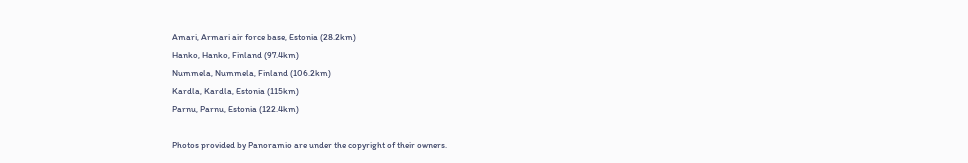Amari, Armari air force base, Estonia (28.2km)
Hanko, Hanko, Finland (97.4km)
Nummela, Nummela, Finland (106.2km)
Kardla, Kardla, Estonia (115km)
Parnu, Parnu, Estonia (122.4km)

Photos provided by Panoramio are under the copyright of their owners.